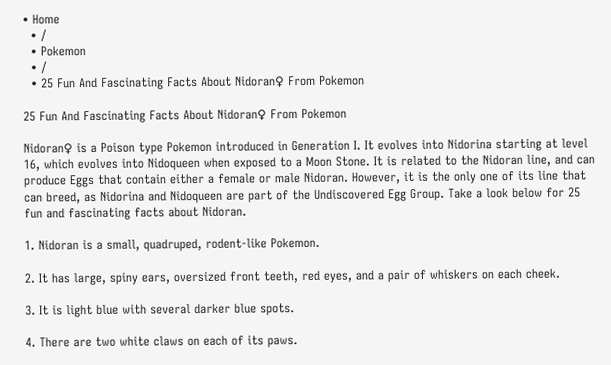• Home
  • /
  • Pokemon
  • /
  • 25 Fun And Fascinating Facts About Nidoran♀ From Pokemon

25 Fun And Fascinating Facts About Nidoran♀ From Pokemon

Nidoran♀ is a Poison type Pokemon introduced in Generation I. It evolves into Nidorina starting at level 16, which evolves into Nidoqueen when exposed to a Moon Stone. It is related to the Nidoran line, and can produce Eggs that contain either a female or male Nidoran. However, it is the only one of its line that can breed, as Nidorina and Nidoqueen are part of the Undiscovered Egg Group. Take a look below for 25 fun and fascinating facts about Nidoran.

1. Nidoran is a small, quadruped, rodent-like Pokemon.

2. It has large, spiny ears, oversized front teeth, red eyes, and a pair of whiskers on each cheek.

3. It is light blue with several darker blue spots.

4. There are two white claws on each of its paws.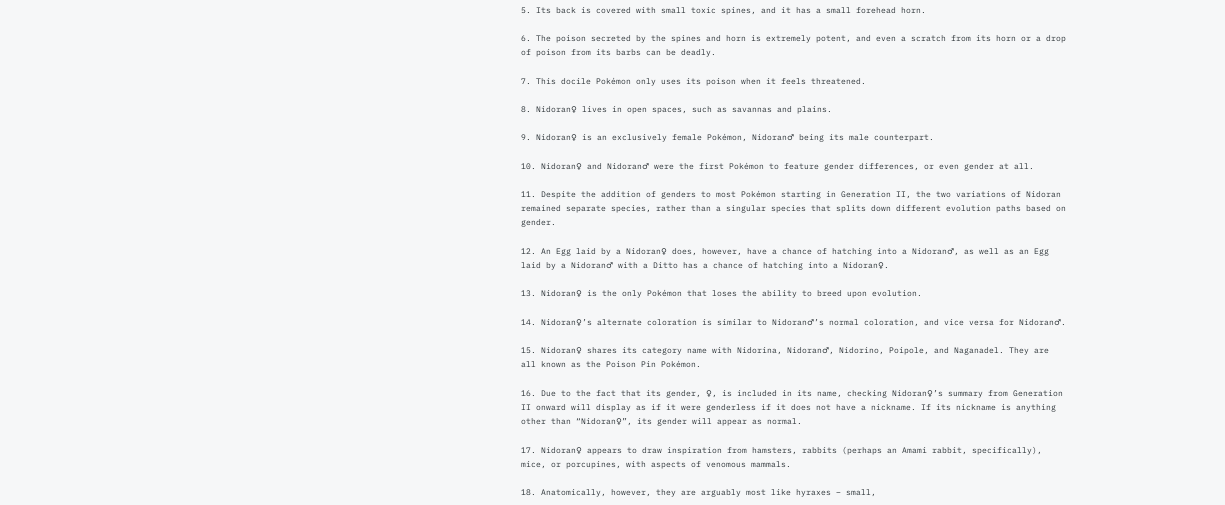5. Its back is covered with small toxic spines, and it has a small forehead horn.

6. The poison secreted by the spines and horn is extremely potent, and even a scratch from its horn or a drop of poison from its barbs can be deadly.

7. This docile Pokémon only uses its poison when it feels threatened.

8. Nidoran♀ lives in open spaces, such as savannas and plains.

9. Nidoran♀ is an exclusively female Pokémon, Nidoran♂ being its male counterpart.

10. Nidoran♀ and Nidoran♂ were the first Pokémon to feature gender differences, or even gender at all.

11. Despite the addition of genders to most Pokémon starting in Generation II, the two variations of Nidoran remained separate species, rather than a singular species that splits down different evolution paths based on gender.

12. An Egg laid by a Nidoran♀ does, however, have a chance of hatching into a Nidoran♂, as well as an Egg laid by a Nidoran♂ with a Ditto has a chance of hatching into a Nidoran♀.

13. Nidoran♀ is the only Pokémon that loses the ability to breed upon evolution.

14. Nidoran♀’s alternate coloration is similar to Nidoran♂’s normal coloration, and vice versa for Nidoran♂.

15. Nidoran♀ shares its category name with Nidorina, Nidoran♂, Nidorino, Poipole, and Naganadel. They are all known as the Poison Pin Pokémon.

16. Due to the fact that its gender, ♀, is included in its name, checking Nidoran♀’s summary from Generation II onward will display as if it were genderless if it does not have a nickname. If its nickname is anything other than “Nidoran♀”, its gender will appear as normal.

17. Nidoran♀ appears to draw inspiration from hamsters, rabbits (perhaps an Amami rabbit, specifically), mice, or porcupines, with aspects of venomous mammals.

18. Anatomically, however, they are arguably most like hyraxes – small,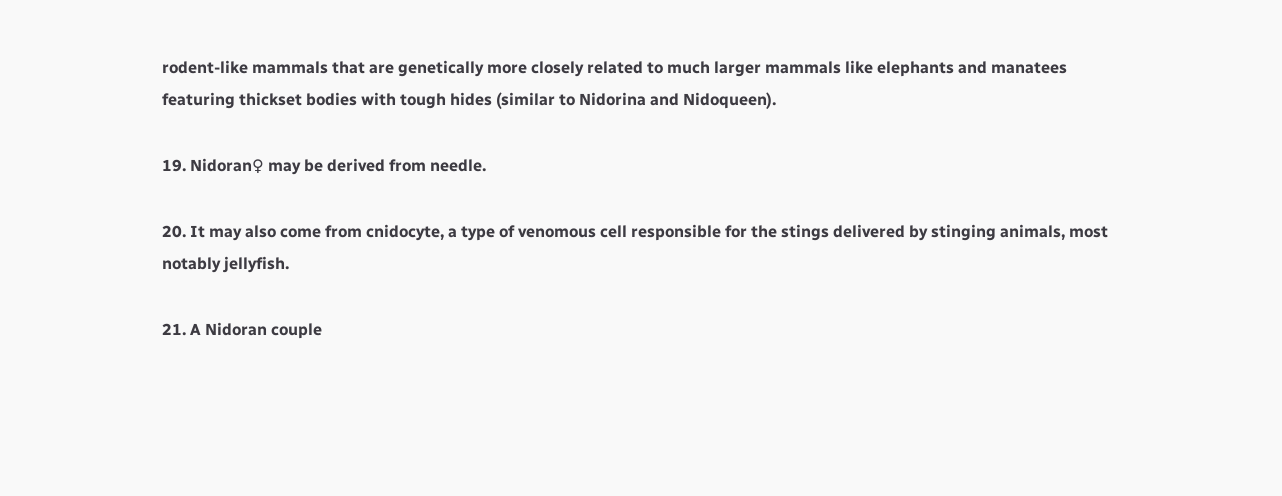rodent-like mammals that are genetically more closely related to much larger mammals like elephants and manatees featuring thickset bodies with tough hides (similar to Nidorina and Nidoqueen).

19. Nidoran♀ may be derived from needle.

20. It may also come from cnidocyte, a type of venomous cell responsible for the stings delivered by stinging animals, most notably jellyfish.

21. A Nidoran couple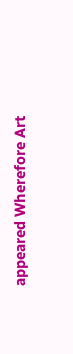appeared Wherefore Art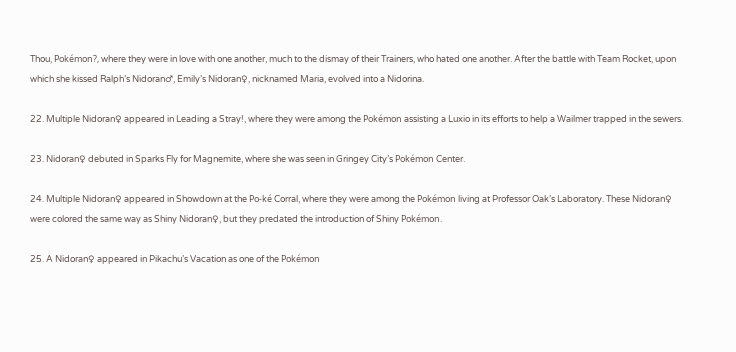Thou, Pokémon?, where they were in love with one another, much to the dismay of their Trainers, who hated one another. After the battle with Team Rocket, upon which she kissed Ralph’s Nidoran♂, Emily’s Nidoran♀, nicknamed Maria, evolved into a Nidorina.

22. Multiple Nidoran♀ appeared in Leading a Stray!, where they were among the Pokémon assisting a Luxio in its efforts to help a Wailmer trapped in the sewers.

23. Nidoran♀ debuted in Sparks Fly for Magnemite, where she was seen in Gringey City’s Pokémon Center.

24. Multiple Nidoran♀ appeared in Showdown at the Po-ké Corral, where they were among the Pokémon living at Professor Oak’s Laboratory. These Nidoran♀ were colored the same way as Shiny Nidoran♀, but they predated the introduction of Shiny Pokémon.

25. A Nidoran♀ appeared in Pikachu’s Vacation as one of the Pokémon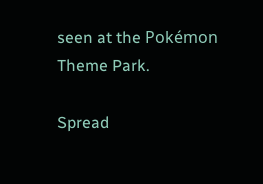seen at the Pokémon Theme Park.

Spread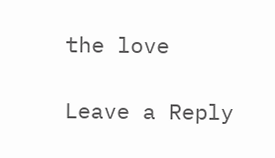the love

Leave a Reply